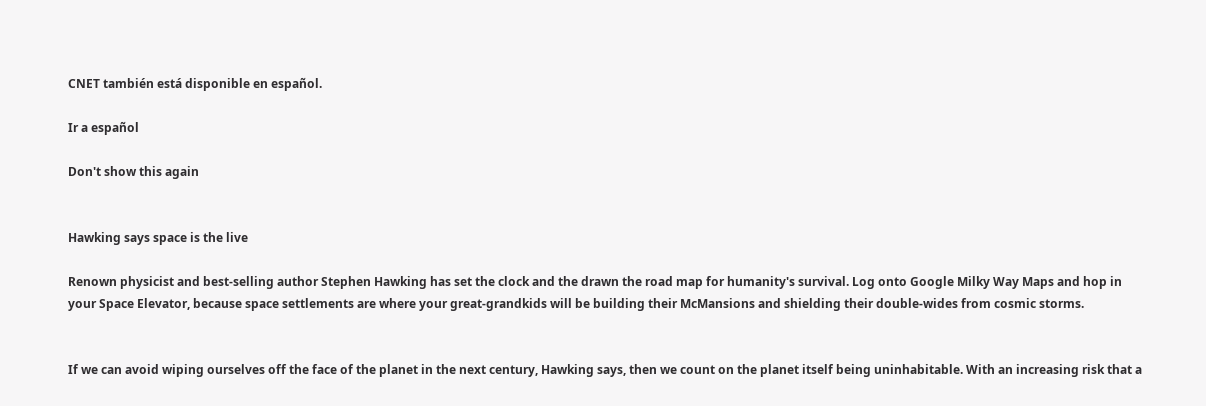CNET también está disponible en español.

Ir a español

Don't show this again


Hawking says space is the live

Renown physicist and best-selling author Stephen Hawking has set the clock and the drawn the road map for humanity's survival. Log onto Google Milky Way Maps and hop in your Space Elevator, because space settlements are where your great-grandkids will be building their McMansions and shielding their double-wides from cosmic storms.


If we can avoid wiping ourselves off the face of the planet in the next century, Hawking says, then we count on the planet itself being uninhabitable. With an increasing risk that a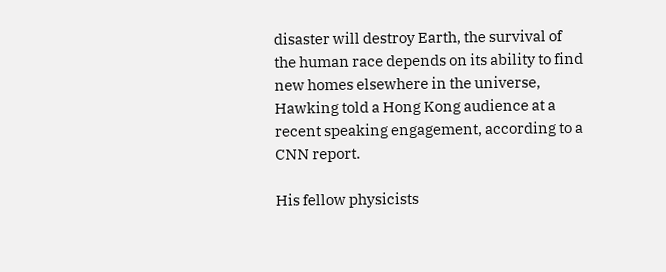disaster will destroy Earth, the survival of the human race depends on its ability to find new homes elsewhere in the universe, Hawking told a Hong Kong audience at a recent speaking engagement, according to a CNN report.

His fellow physicists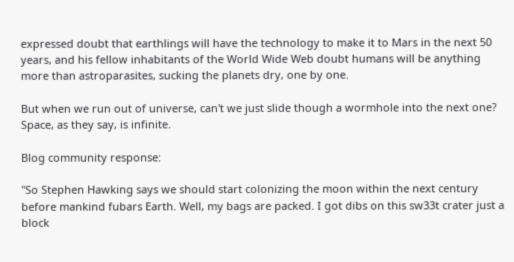expressed doubt that earthlings will have the technology to make it to Mars in the next 50 years, and his fellow inhabitants of the World Wide Web doubt humans will be anything more than astroparasites, sucking the planets dry, one by one.

But when we run out of universe, can't we just slide though a wormhole into the next one? Space, as they say, is infinite.

Blog community response:

"So Stephen Hawking says we should start colonizing the moon within the next century before mankind fubars Earth. Well, my bags are packed. I got dibs on this sw33t crater just a block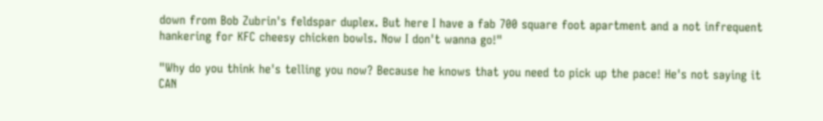down from Bob Zubrin's feldspar duplex. But here I have a fab 700 square foot apartment and a not infrequent hankering for KFC cheesy chicken bowls. Now I don't wanna go!"

"Why do you think he's telling you now? Because he knows that you need to pick up the pace! He's not saying it CAN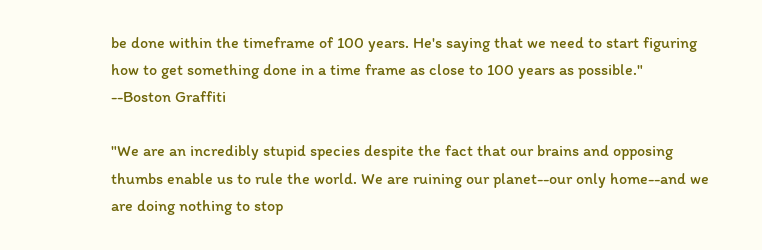be done within the timeframe of 100 years. He's saying that we need to start figuring how to get something done in a time frame as close to 100 years as possible."
--Boston Graffiti

"We are an incredibly stupid species despite the fact that our brains and opposing thumbs enable us to rule the world. We are ruining our planet--our only home--and we are doing nothing to stop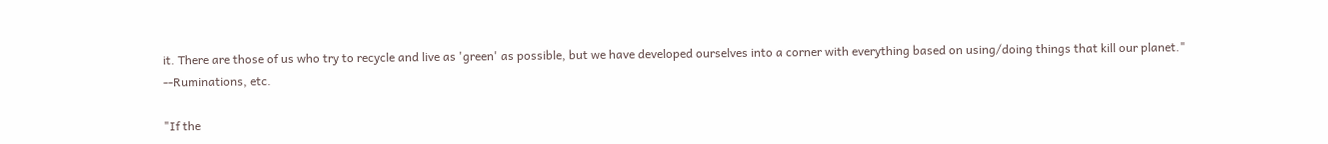it. There are those of us who try to recycle and live as 'green' as possible, but we have developed ourselves into a corner with everything based on using/doing things that kill our planet."
--Ruminations, etc.

"If the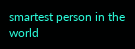smartest person in the world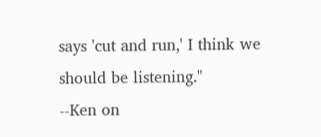says 'cut and run,' I think we should be listening."
--Ken on